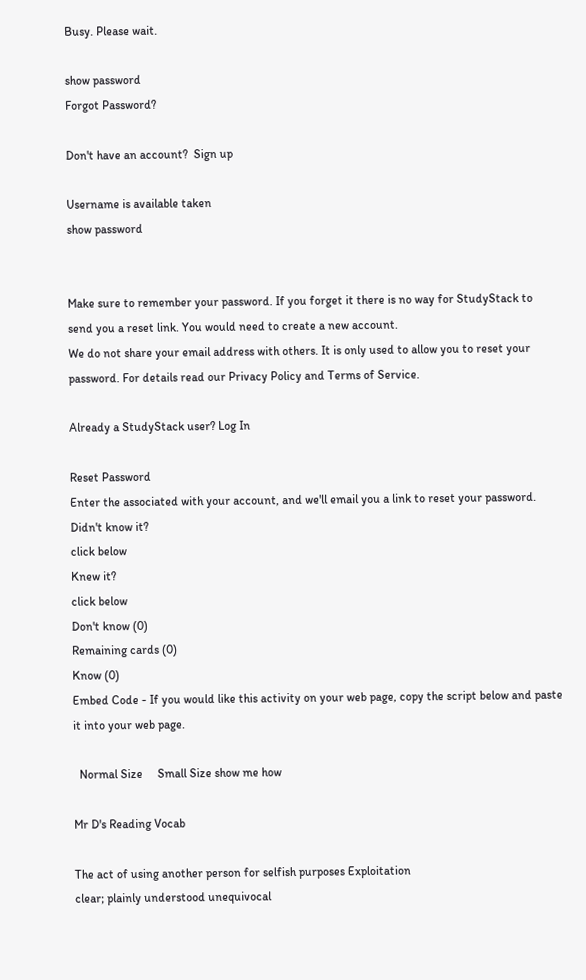Busy. Please wait.

show password
Forgot Password?

Don't have an account?  Sign up

Username is available taken
show password


Make sure to remember your password. If you forget it there is no way for StudyStack to send you a reset link. You would need to create a new account.
We do not share your email address with others. It is only used to allow you to reset your password. For details read our Privacy Policy and Terms of Service.

Already a StudyStack user? Log In

Reset Password
Enter the associated with your account, and we'll email you a link to reset your password.
Didn't know it?
click below
Knew it?
click below
Don't know (0)
Remaining cards (0)
Know (0)
Embed Code - If you would like this activity on your web page, copy the script below and paste it into your web page.

  Normal Size     Small Size show me how

Mr D's Reading Vocab

The act of using another person for selfish purposes Exploitation
clear; plainly understood unequivocal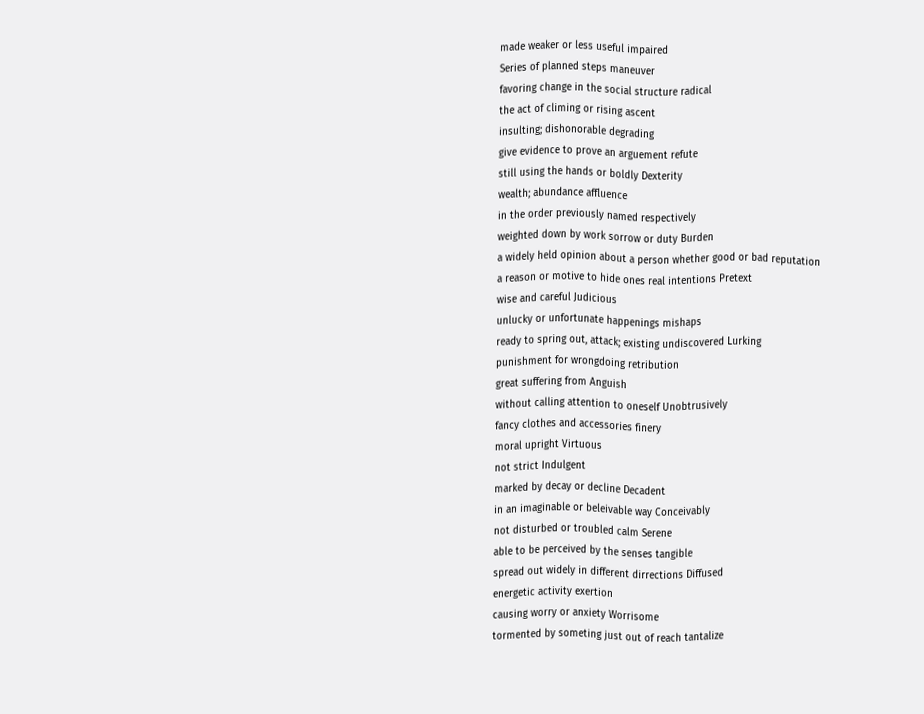made weaker or less useful impaired
Series of planned steps maneuver
favoring change in the social structure radical
the act of climing or rising ascent
insulting; dishonorable degrading
give evidence to prove an arguement refute
still using the hands or boldly Dexterity
wealth; abundance affluence
in the order previously named respectively
weighted down by work sorrow or duty Burden
a widely held opinion about a person whether good or bad reputation
a reason or motive to hide ones real intentions Pretext
wise and careful Judicious
unlucky or unfortunate happenings mishaps
ready to spring out, attack; existing undiscovered Lurking
punishment for wrongdoing retribution
great suffering from Anguish
without calling attention to oneself Unobtrusively
fancy clothes and accessories finery
moral upright Virtuous
not strict Indulgent
marked by decay or decline Decadent
in an imaginable or beleivable way Conceivably
not disturbed or troubled calm Serene
able to be perceived by the senses tangible
spread out widely in different dirrections Diffused
energetic activity exertion
causing worry or anxiety Worrisome
tormented by someting just out of reach tantalize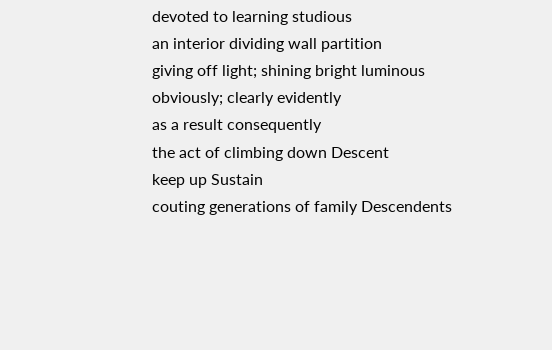devoted to learning studious
an interior dividing wall partition
giving off light; shining bright luminous
obviously; clearly evidently
as a result consequently
the act of climbing down Descent
keep up Sustain
couting generations of family Descendents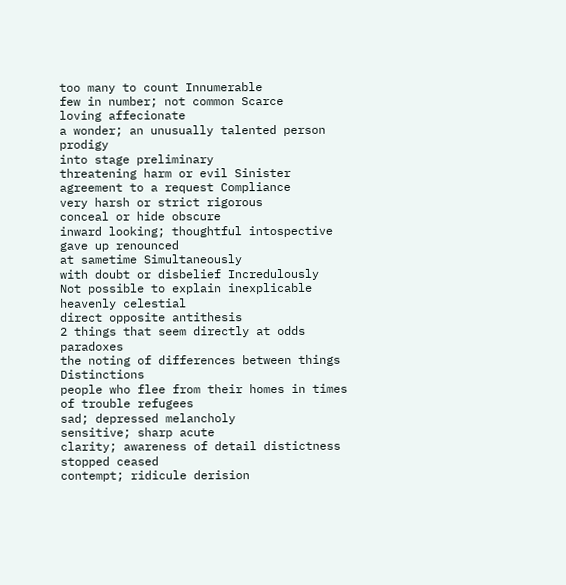too many to count Innumerable
few in number; not common Scarce
loving affecionate
a wonder; an unusually talented person prodigy
into stage preliminary
threatening harm or evil Sinister
agreement to a request Compliance
very harsh or strict rigorous
conceal or hide obscure
inward looking; thoughtful intospective
gave up renounced
at sametime Simultaneously
with doubt or disbelief Incredulously
Not possible to explain inexplicable
heavenly celestial
direct opposite antithesis
2 things that seem directly at odds paradoxes
the noting of differences between things Distinctions
people who flee from their homes in times of trouble refugees
sad; depressed melancholy
sensitive; sharp acute
clarity; awareness of detail distictness
stopped ceased
contempt; ridicule derision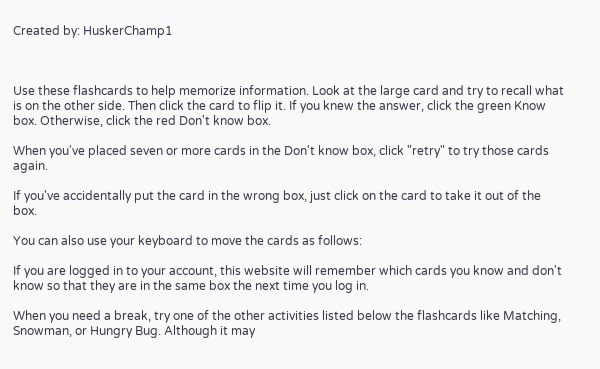Created by: HuskerChamp1



Use these flashcards to help memorize information. Look at the large card and try to recall what is on the other side. Then click the card to flip it. If you knew the answer, click the green Know box. Otherwise, click the red Don't know box.

When you've placed seven or more cards in the Don't know box, click "retry" to try those cards again.

If you've accidentally put the card in the wrong box, just click on the card to take it out of the box.

You can also use your keyboard to move the cards as follows:

If you are logged in to your account, this website will remember which cards you know and don't know so that they are in the same box the next time you log in.

When you need a break, try one of the other activities listed below the flashcards like Matching, Snowman, or Hungry Bug. Although it may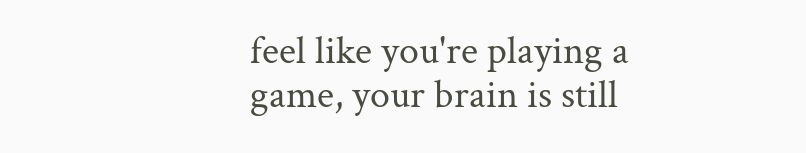feel like you're playing a game, your brain is still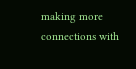making more connections with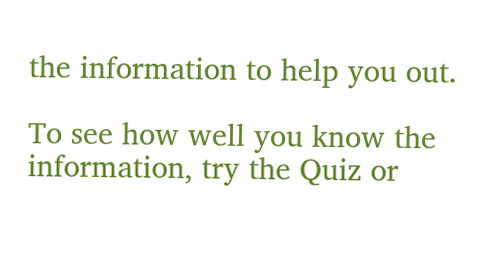the information to help you out.

To see how well you know the information, try the Quiz or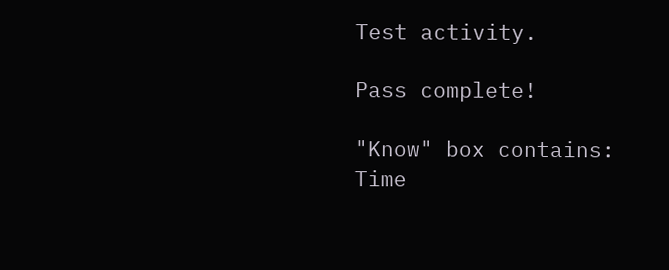Test activity.

Pass complete!

"Know" box contains:
Time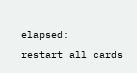elapsed:
restart all cards